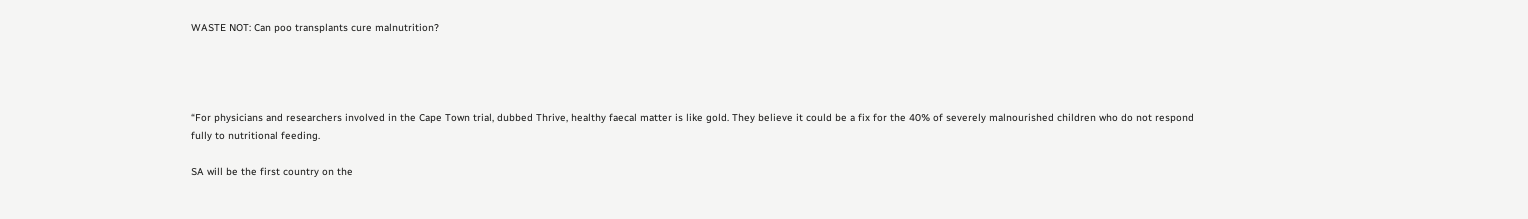WASTE NOT: Can poo transplants cure malnutrition?




“For physicians and researchers involved in the Cape Town trial, dubbed Thrive, healthy faecal matter is like gold. They believe it could be a fix for the 40% of severely malnourished children who do not respond fully to nutritional feeding.

SA will be the first country on the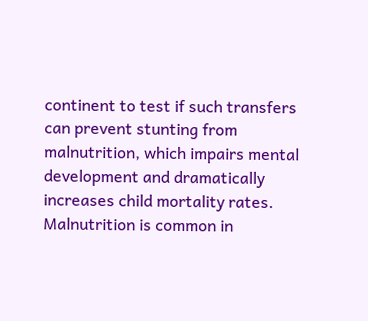continent to test if such transfers can prevent stunting from malnutrition, which impairs mental development and dramatically increases child mortality rates. Malnutrition is common in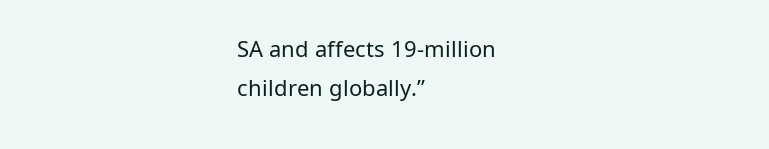SA and affects 19-million children globally.”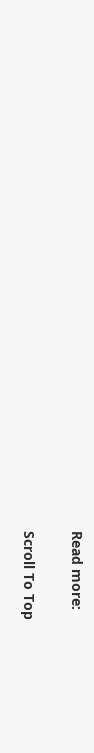Read more:


Scroll To Top